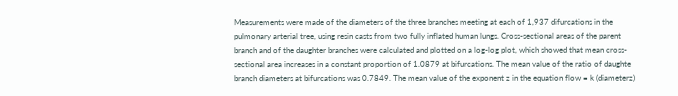Measurements were made of the diameters of the three branches meeting at each of 1,937 difurcations in the pulmonary arterial tree, using resin casts from two fully inflated human lungs. Cross-sectional areas of the parent branch and of the daughter branches were calculated and plotted on a log-log plot, which showed that mean cross-sectional area increases in a constant proportion of 1.0879 at bifurcations. The mean value of the ratio of daughte branch diameters at bifurcations was 0.7849. The mean value of the exponent z in the equation flow = k (diameterz)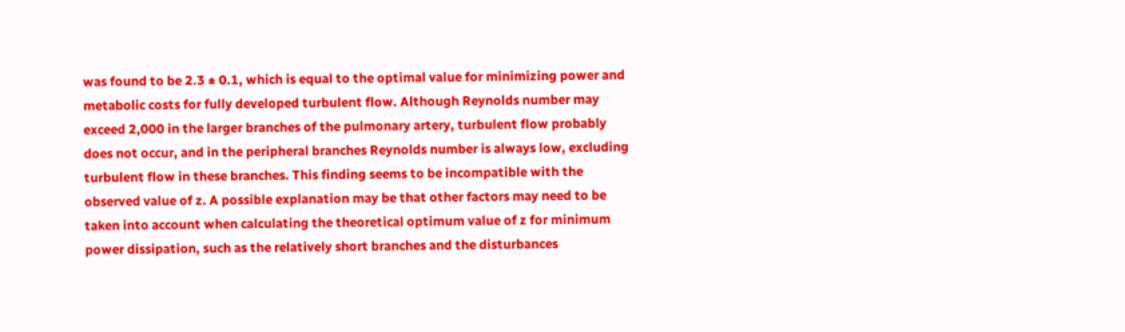was found to be 2.3 ± 0.1, which is equal to the optimal value for minimizing power and metabolic costs for fully developed turbulent flow. Although Reynolds number may exceed 2,000 in the larger branches of the pulmonary artery, turbulent flow probably does not occur, and in the peripheral branches Reynolds number is always low, excluding turbulent flow in these branches. This finding seems to be incompatible with the observed value of z. A possible explanation may be that other factors may need to be taken into account when calculating the theoretical optimum value of z for minimum power dissipation, such as the relatively short branches and the disturbances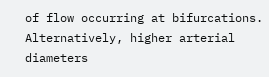of flow occurring at bifurcations. Alternatively, higher arterial diameters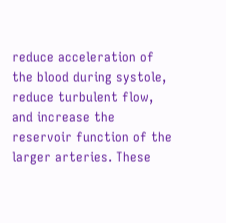reduce acceleration of the blood during systole, reduce turbulent flow, and increase the reservoir function of the larger arteries. These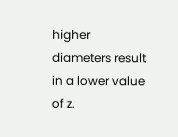higher diameters result in a lower value of z.